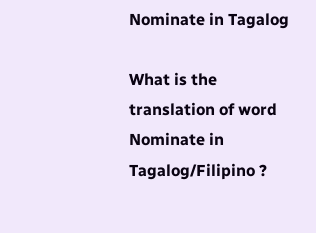Nominate in Tagalog

What is the translation of word Nominate in Tagalog/Filipino ?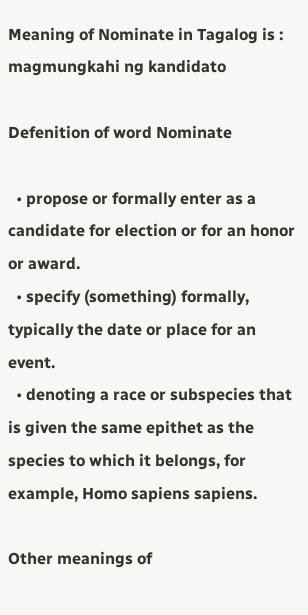Meaning of Nominate in Tagalog is : magmungkahi ng kandidato

Defenition of word Nominate

  • propose or formally enter as a candidate for election or for an honor or award.
  • specify (something) formally, typically the date or place for an event.
  • denoting a race or subspecies that is given the same epithet as the species to which it belongs, for example, Homo sapiens sapiens.

Other meanings of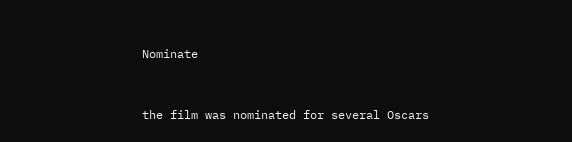Nominate


the film was nominated for several Oscars